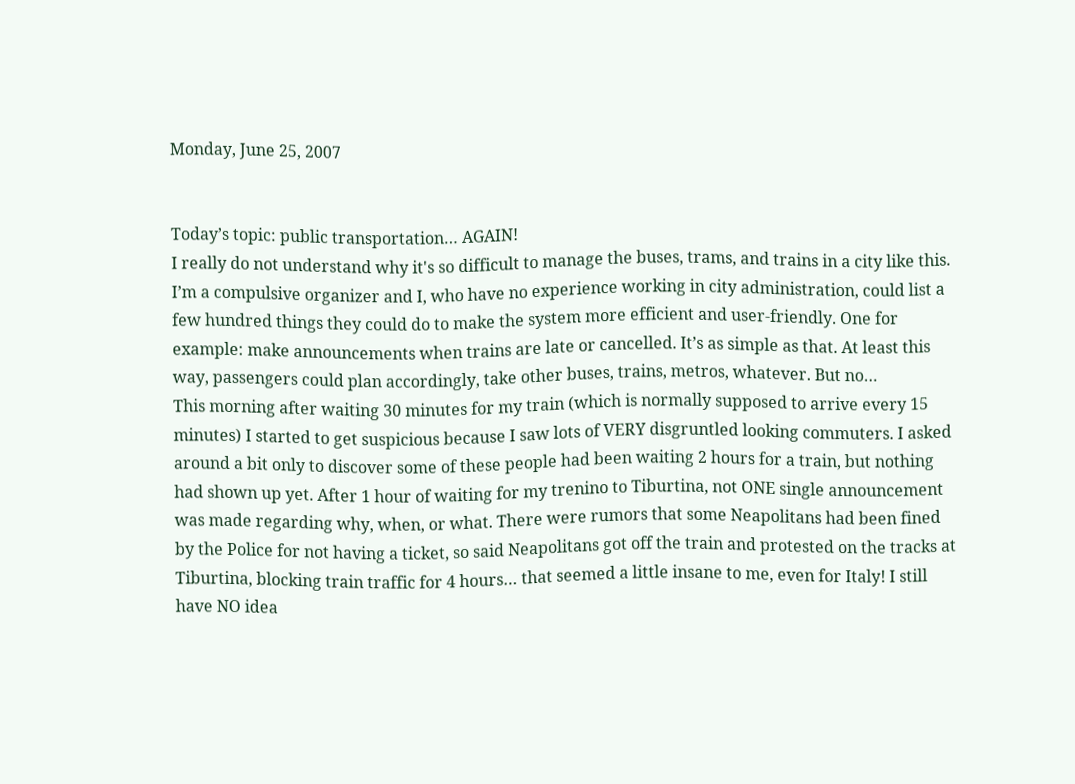Monday, June 25, 2007


Today’s topic: public transportation… AGAIN!
I really do not understand why it's so difficult to manage the buses, trams, and trains in a city like this. I’m a compulsive organizer and I, who have no experience working in city administration, could list a few hundred things they could do to make the system more efficient and user-friendly. One for example: make announcements when trains are late or cancelled. It’s as simple as that. At least this way, passengers could plan accordingly, take other buses, trains, metros, whatever. But no…
This morning after waiting 30 minutes for my train (which is normally supposed to arrive every 15 minutes) I started to get suspicious because I saw lots of VERY disgruntled looking commuters. I asked around a bit only to discover some of these people had been waiting 2 hours for a train, but nothing had shown up yet. After 1 hour of waiting for my trenino to Tiburtina, not ONE single announcement was made regarding why, when, or what. There were rumors that some Neapolitans had been fined by the Police for not having a ticket, so said Neapolitans got off the train and protested on the tracks at Tiburtina, blocking train traffic for 4 hours… that seemed a little insane to me, even for Italy! I still have NO idea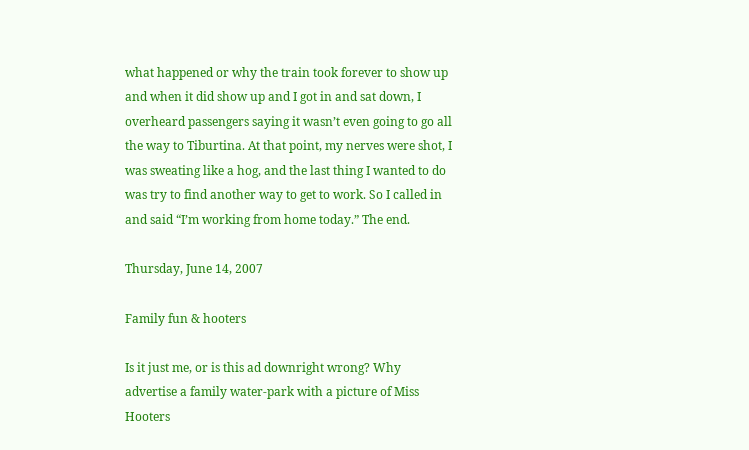what happened or why the train took forever to show up and when it did show up and I got in and sat down, I overheard passengers saying it wasn’t even going to go all the way to Tiburtina. At that point, my nerves were shot, I was sweating like a hog, and the last thing I wanted to do was try to find another way to get to work. So I called in and said “I’m working from home today.” The end.

Thursday, June 14, 2007

Family fun & hooters

Is it just me, or is this ad downright wrong? Why advertise a family water-park with a picture of Miss Hooters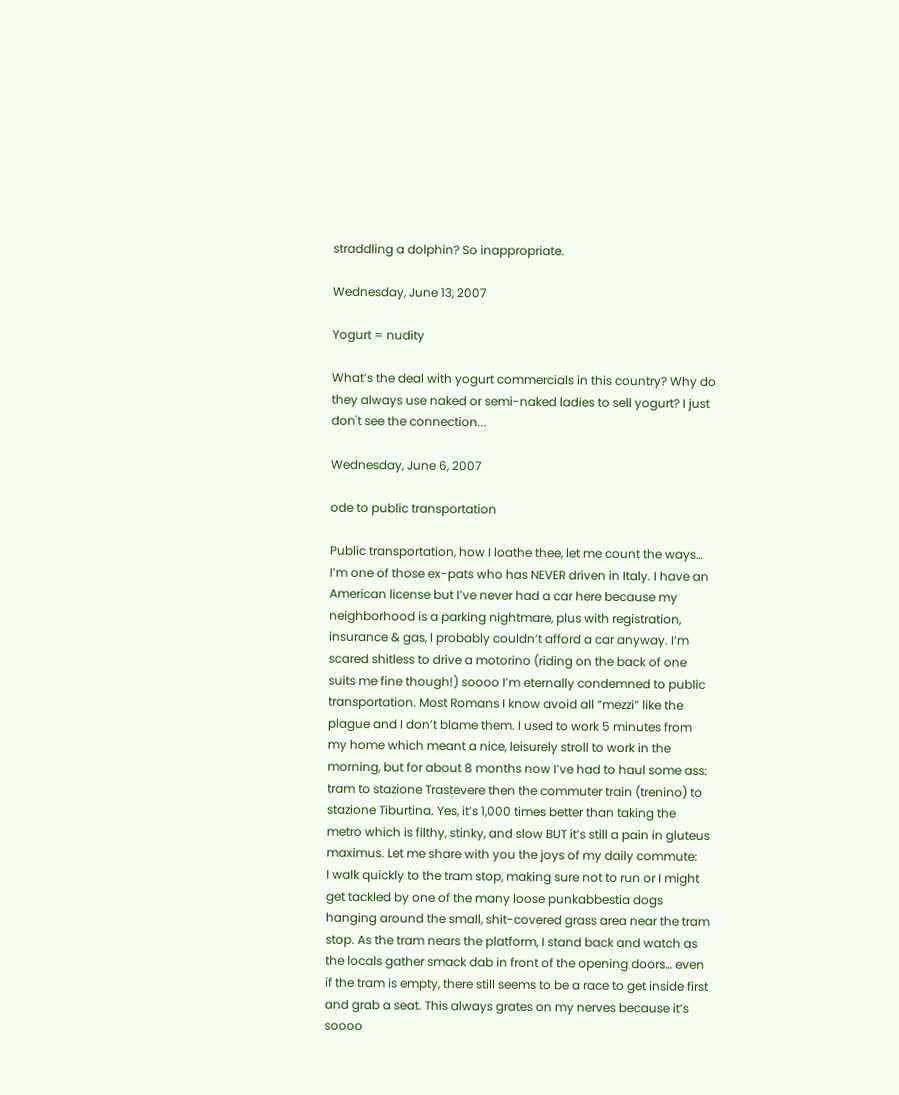straddling a dolphin? So inappropriate.

Wednesday, June 13, 2007

Yogurt = nudity

What’s the deal with yogurt commercials in this country? Why do they always use naked or semi-naked ladies to sell yogurt? I just don't see the connection...

Wednesday, June 6, 2007

ode to public transportation

Public transportation, how I loathe thee, let me count the ways…
I’m one of those ex-pats who has NEVER driven in Italy. I have an American license but I’ve never had a car here because my neighborhood is a parking nightmare, plus with registration, insurance & gas, I probably couldn’t afford a car anyway. I’m scared shitless to drive a motorino (riding on the back of one suits me fine though!) soooo I’m eternally condemned to public transportation. Most Romans I know avoid all “mezzi” like the plague and I don’t blame them. I used to work 5 minutes from my home which meant a nice, leisurely stroll to work in the morning, but for about 8 months now I’ve had to haul some ass: tram to stazione Trastevere then the commuter train (trenino) to stazione Tiburtina. Yes, it’s 1,000 times better than taking the metro which is filthy, stinky, and slow BUT it’s still a pain in gluteus maximus. Let me share with you the joys of my daily commute:
I walk quickly to the tram stop, making sure not to run or I might get tackled by one of the many loose punkabbestia dogs hanging around the small, shit-covered grass area near the tram stop. As the tram nears the platform, I stand back and watch as the locals gather smack dab in front of the opening doors… even if the tram is empty, there still seems to be a race to get inside first and grab a seat. This always grates on my nerves because it’s soooo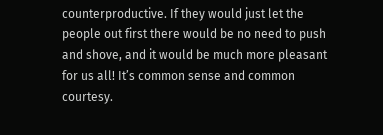counterproductive. If they would just let the people out first there would be no need to push and shove, and it would be much more pleasant for us all! It’s common sense and common courtesy.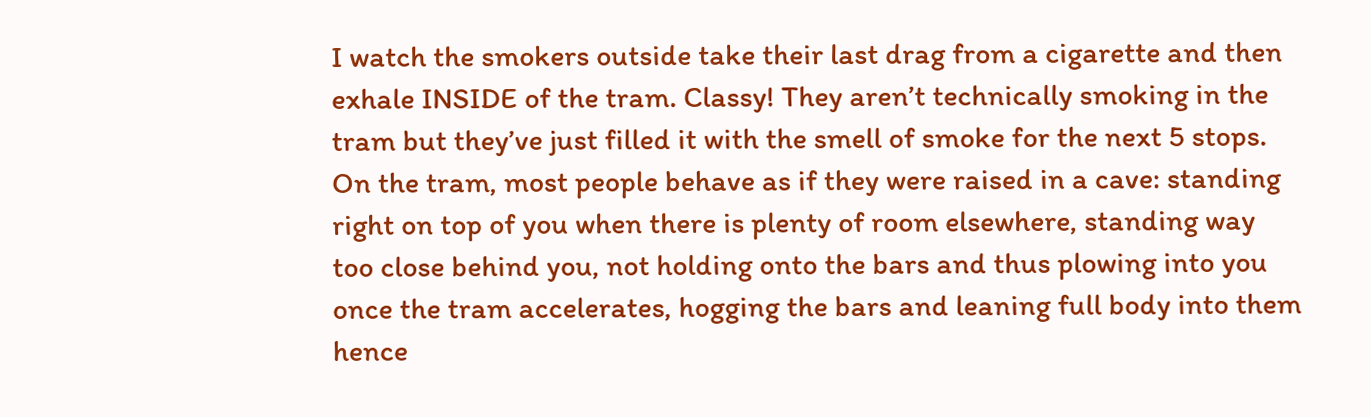I watch the smokers outside take their last drag from a cigarette and then exhale INSIDE of the tram. Classy! They aren’t technically smoking in the tram but they’ve just filled it with the smell of smoke for the next 5 stops. On the tram, most people behave as if they were raised in a cave: standing right on top of you when there is plenty of room elsewhere, standing way too close behind you, not holding onto the bars and thus plowing into you once the tram accelerates, hogging the bars and leaning full body into them hence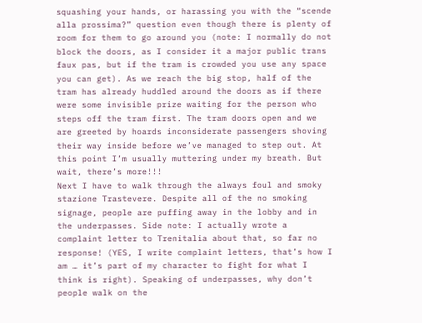squashing your hands, or harassing you with the “scende alla prossima?” question even though there is plenty of room for them to go around you (note: I normally do not block the doors, as I consider it a major public trans faux pas, but if the tram is crowded you use any space you can get). As we reach the big stop, half of the tram has already huddled around the doors as if there were some invisible prize waiting for the person who steps off the tram first. The tram doors open and we are greeted by hoards inconsiderate passengers shoving their way inside before we’ve managed to step out. At this point I’m usually muttering under my breath. But wait, there’s more!!!
Next I have to walk through the always foul and smoky stazione Trastevere. Despite all of the no smoking signage, people are puffing away in the lobby and in the underpasses. Side note: I actually wrote a complaint letter to Trenitalia about that, so far no response! (YES, I write complaint letters, that’s how I am … it’s part of my character to fight for what I think is right). Speaking of underpasses, why don’t people walk on the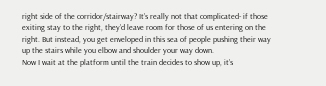right side of the corridor/stairway? It’s really not that complicated- if those exiting stay to the right, they’d leave room for those of us entering on the right. But instead, you get enveloped in this sea of people pushing their way up the stairs while you elbow and shoulder your way down.
Now I wait at the platform until the train decides to show up, it’s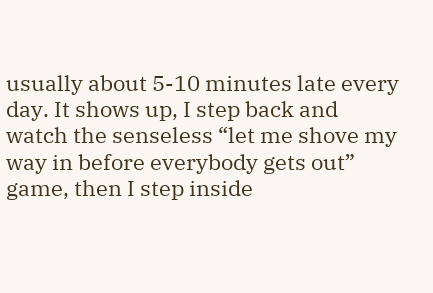usually about 5-10 minutes late every day. It shows up, I step back and watch the senseless “let me shove my way in before everybody gets out” game, then I step inside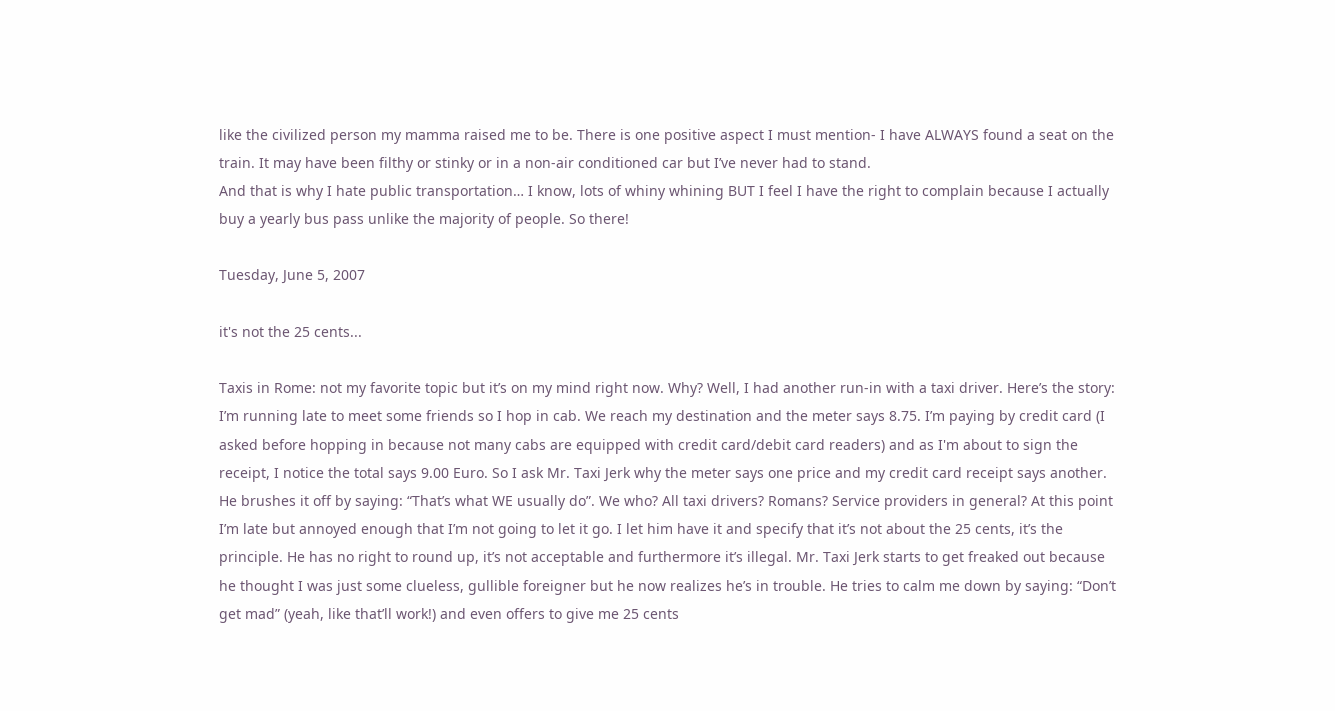like the civilized person my mamma raised me to be. There is one positive aspect I must mention- I have ALWAYS found a seat on the train. It may have been filthy or stinky or in a non-air conditioned car but I’ve never had to stand.
And that is why I hate public transportation… I know, lots of whiny whining BUT I feel I have the right to complain because I actually buy a yearly bus pass unlike the majority of people. So there!

Tuesday, June 5, 2007

it's not the 25 cents...

Taxis in Rome: not my favorite topic but it’s on my mind right now. Why? Well, I had another run-in with a taxi driver. Here’s the story: I’m running late to meet some friends so I hop in cab. We reach my destination and the meter says 8.75. I’m paying by credit card (I asked before hopping in because not many cabs are equipped with credit card/debit card readers) and as I'm about to sign the receipt, I notice the total says 9.00 Euro. So I ask Mr. Taxi Jerk why the meter says one price and my credit card receipt says another. He brushes it off by saying: “That’s what WE usually do”. We who? All taxi drivers? Romans? Service providers in general? At this point I’m late but annoyed enough that I’m not going to let it go. I let him have it and specify that it’s not about the 25 cents, it’s the principle. He has no right to round up, it’s not acceptable and furthermore it’s illegal. Mr. Taxi Jerk starts to get freaked out because he thought I was just some clueless, gullible foreigner but he now realizes he’s in trouble. He tries to calm me down by saying: “Don’t get mad” (yeah, like that’ll work!) and even offers to give me 25 cents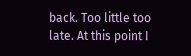back. Too little too late. At this point I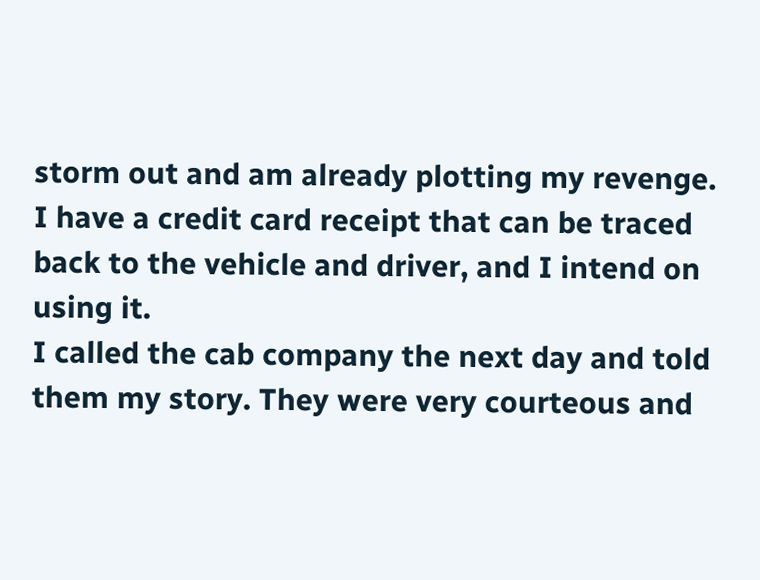storm out and am already plotting my revenge. I have a credit card receipt that can be traced back to the vehicle and driver, and I intend on using it.
I called the cab company the next day and told them my story. They were very courteous and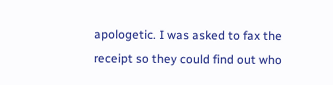apologetic. I was asked to fax the receipt so they could find out who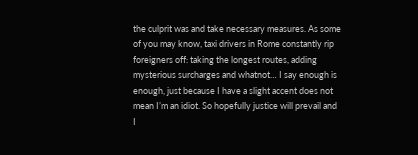the culprit was and take necessary measures. As some of you may know, taxi drivers in Rome constantly rip foreigners off: taking the longest routes, adding mysterious surcharges and whatnot… I say enough is enough, just because I have a slight accent does not mean I’m an idiot. So hopefully justice will prevail and I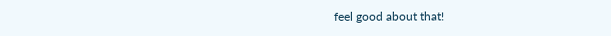feel good about that!